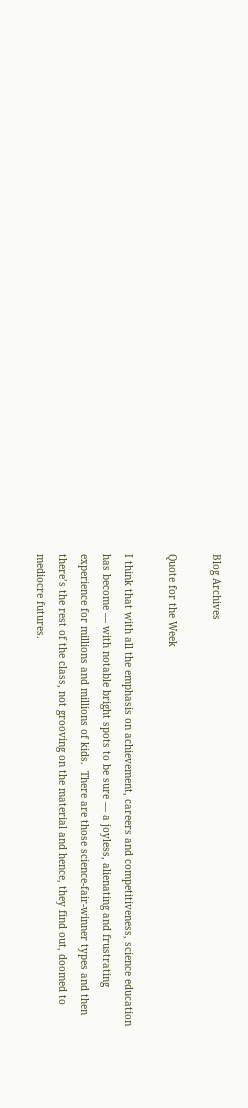Blog Archives

Quote for the Week

I think that with all the emphasis on achievement, careers and competitiveness, science education has become — with notable bright spots to be sure — a joyless, alienating and frustrating experience for millions and millions of kids.  There are those science-fair-winner types and then there’s the rest of the class, not grooving on the material and hence, they find out, doomed to mediocre futures.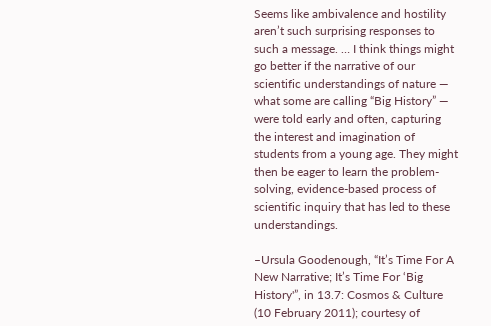Seems like ambivalence and hostility aren’t such surprising responses to such a message. … I think things might go better if the narrative of our scientific understandings of nature — what some are calling “Big History” — were told early and often, capturing the interest and imagination of students from a young age. They might then be eager to learn the problem-solving, evidence-based process of scientific inquiry that has led to these understandings.

–Ursula Goodenough, “It’s Time For A New Narrative; It’s Time For ‘Big History'”, in 13.7: Cosmos & Culture (10 February 2011); courtesy of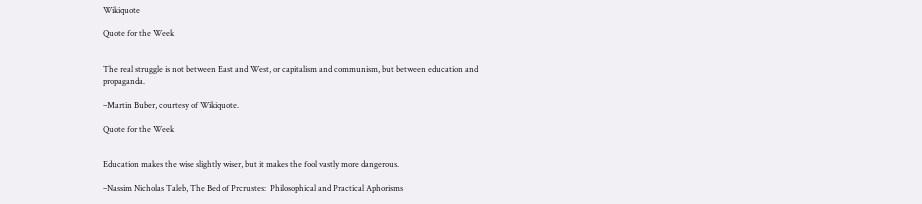Wikiquote

Quote for the Week


The real struggle is not between East and West, or capitalism and communism, but between education and propaganda.

–Martin Buber, courtesy of Wikiquote.

Quote for the Week


Education makes the wise slightly wiser, but it makes the fool vastly more dangerous.

–Nassim Nicholas Taleb, The Bed of Prcrustes:  Philosophical and Practical Aphorisms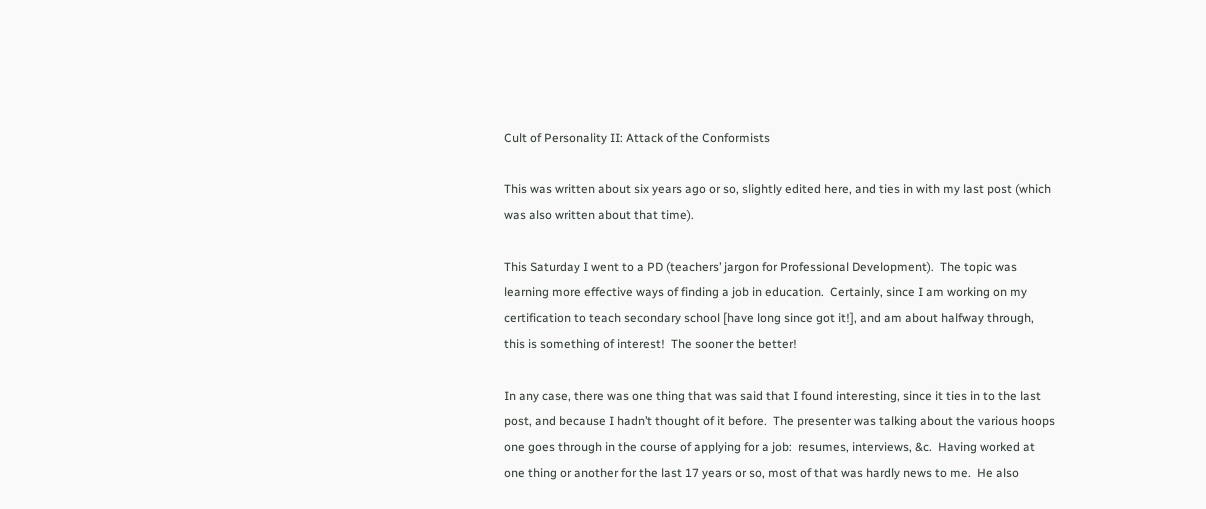Cult of Personality II: Attack of the Conformists

This was written about six years ago or so, slightly edited here, and ties in with my last post (which was also written about that time).

This Saturday I went to a PD (teachers’ jargon for Professional Development).  The topic was learning more effective ways of finding a job in education.  Certainly, since I am working on my certification to teach secondary school [have long since got it!], and am about halfway through, this is something of interest!  The sooner the better!

In any case, there was one thing that was said that I found interesting, since it ties in to the last post, and because I hadn’t thought of it before.  The presenter was talking about the various hoops one goes through in the course of applying for a job:  resumes, interviews, &c.  Having worked at one thing or another for the last 17 years or so, most of that was hardly news to me.  He also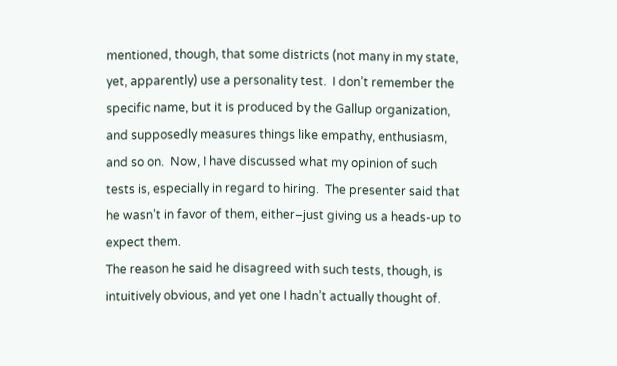mentioned, though, that some districts (not many in my state, yet, apparently) use a personality test.  I don’t remember the specific name, but it is produced by the Gallup organization, and supposedly measures things like empathy, enthusiasm, and so on.  Now, I have discussed what my opinion of such tests is, especially in regard to hiring.  The presenter said that he wasn’t in favor of them, either–just giving us a heads-up to expect them.
The reason he said he disagreed with such tests, though, is intuitively obvious, and yet one I hadn’t actually thought of.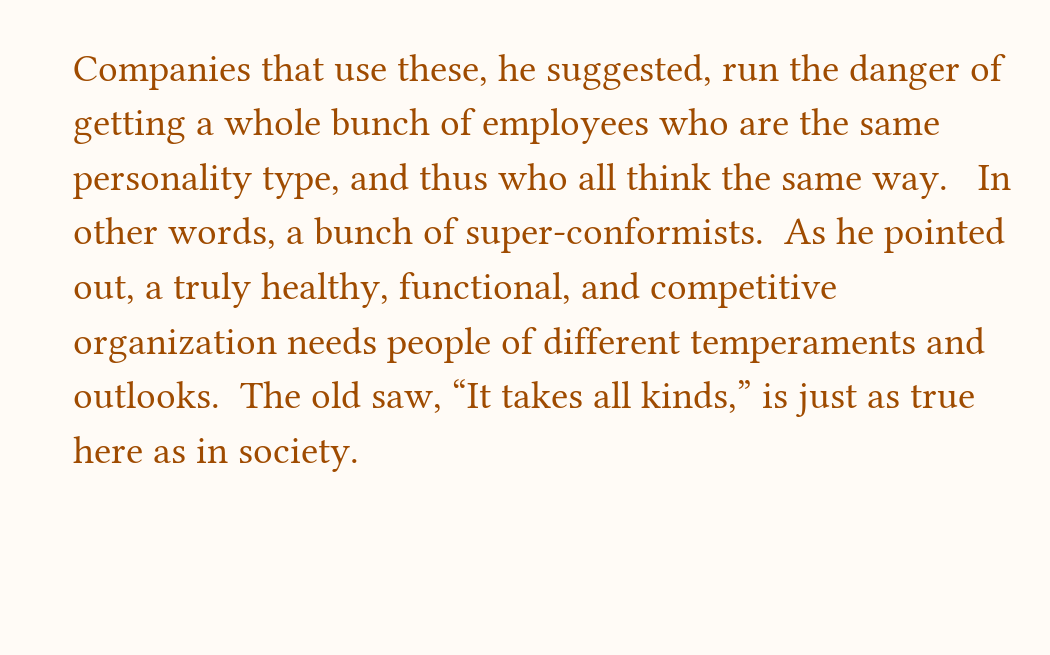Companies that use these, he suggested, run the danger of getting a whole bunch of employees who are the same personality type, and thus who all think the same way.   In other words, a bunch of super-conformists.  As he pointed out, a truly healthy, functional, and competitive organization needs people of different temperaments and outlooks.  The old saw, “It takes all kinds,” is just as true here as in society.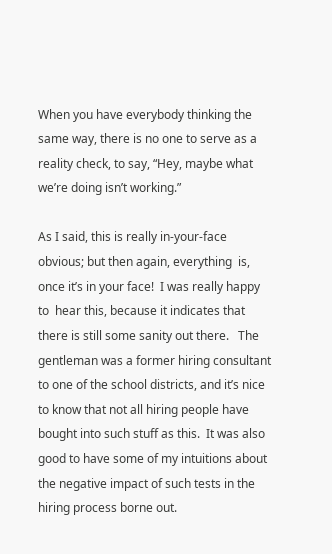When you have everybody thinking the same way, there is no one to serve as a reality check, to say, “Hey, maybe what we’re doing isn’t working.”

As I said, this is really in-your-face obvious; but then again, everything  is, once it’s in your face!  I was really happy to  hear this, because it indicates that there is still some sanity out there.   The gentleman was a former hiring consultant to one of the school districts, and it’s nice to know that not all hiring people have bought into such stuff as this.  It was also good to have some of my intuitions about the negative impact of such tests in the hiring process borne out.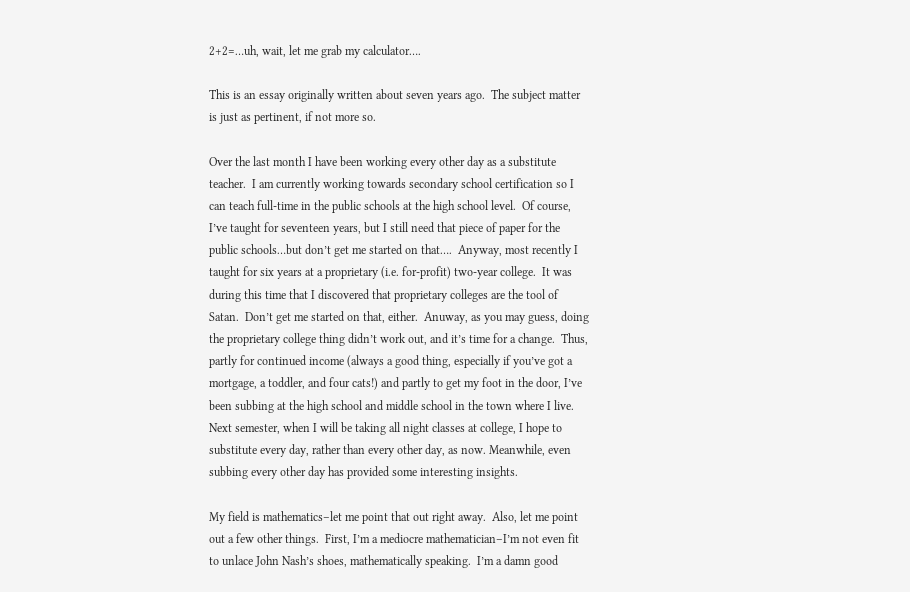2+2=…uh, wait, let me grab my calculator….

This is an essay originally written about seven years ago.  The subject matter is just as pertinent, if not more so.

Over the last month I have been working every other day as a substitute teacher.  I am currently working towards secondary school certification so I can teach full-time in the public schools at the high school level.  Of course, I’ve taught for seventeen years, but I still need that piece of paper for the public schools…but don’t get me started on that….  Anyway, most recently I taught for six years at a proprietary (i.e. for-profit) two-year college.  It was during this time that I discovered that proprietary colleges are the tool of Satan.  Don’t get me started on that, either.  Anuway, as you may guess, doing the proprietary college thing didn’t work out, and it’s time for a change.  Thus, partly for continued income (always a good thing, especially if you’ve got a mortgage, a toddler, and four cats!) and partly to get my foot in the door, I’ve been subbing at the high school and middle school in the town where I live.  Next semester, when I will be taking all night classes at college, I hope to substitute every day, rather than every other day, as now. Meanwhile, even subbing every other day has provided some interesting insights.

My field is mathematics–let me point that out right away.  Also, let me point out a few other things.  First, I’m a mediocre mathematician–I’m not even fit to unlace John Nash’s shoes, mathematically speaking.  I’m a damn good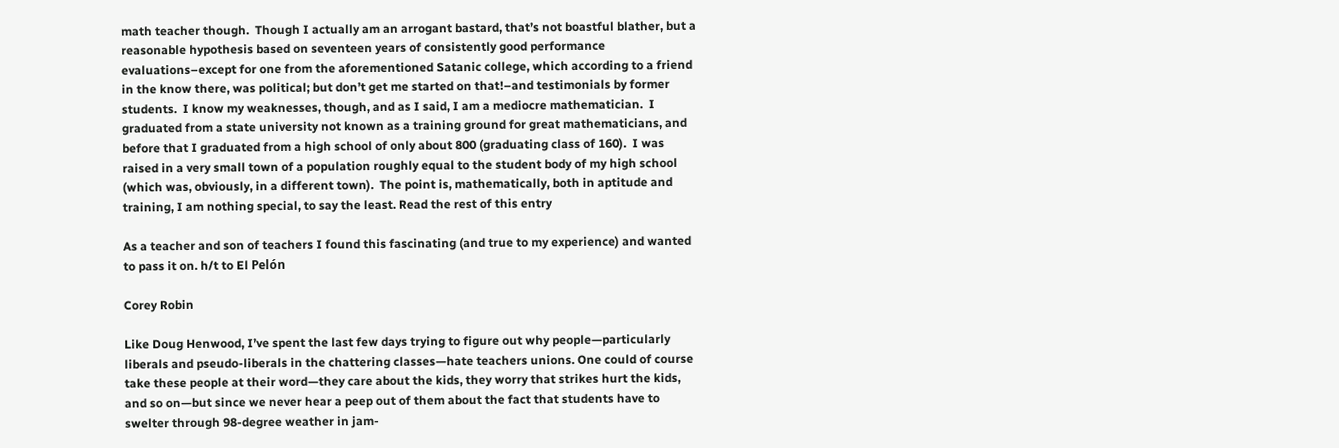math teacher though.  Though I actually am an arrogant bastard, that’s not boastful blather, but a reasonable hypothesis based on seventeen years of consistently good performance evaluations–except for one from the aforementioned Satanic college, which according to a friend in the know there, was political; but don’t get me started on that!–and testimonials by former students.  I know my weaknesses, though, and as I said, I am a mediocre mathematician.  I graduated from a state university not known as a training ground for great mathematicians, and before that I graduated from a high school of only about 800 (graduating class of 160).  I was raised in a very small town of a population roughly equal to the student body of my high school (which was, obviously, in a different town).  The point is, mathematically, both in aptitude and training, I am nothing special, to say the least. Read the rest of this entry

As a teacher and son of teachers I found this fascinating (and true to my experience) and wanted to pass it on. h/t to El Pelón

Corey Robin

Like Doug Henwood, I’ve spent the last few days trying to figure out why people—particularly liberals and pseudo-liberals in the chattering classes—hate teachers unions. One could of course take these people at their word—they care about the kids, they worry that strikes hurt the kids, and so on—but since we never hear a peep out of them about the fact that students have to swelter through 98-degree weather in jam-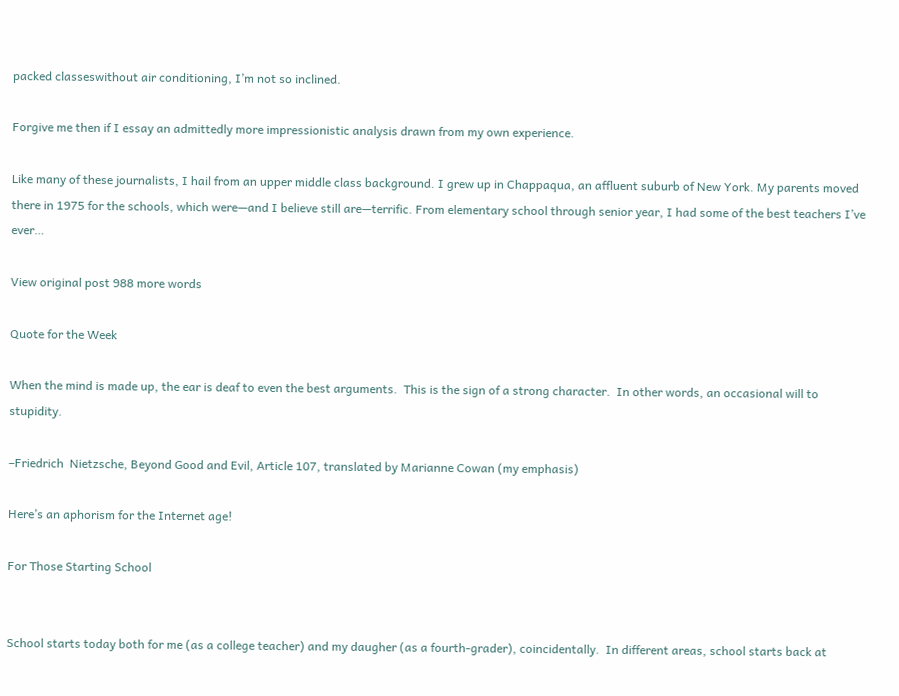packed classeswithout air conditioning, I’m not so inclined.

Forgive me then if I essay an admittedly more impressionistic analysis drawn from my own experience.

Like many of these journalists, I hail from an upper middle class background. I grew up in Chappaqua, an affluent suburb of New York. My parents moved there in 1975 for the schools, which were—and I believe still are—terrific. From elementary school through senior year, I had some of the best teachers I’ve ever…

View original post 988 more words

Quote for the Week

When the mind is made up, the ear is deaf to even the best arguments.  This is the sign of a strong character.  In other words, an occasional will to stupidity.

–Friedrich  Nietzsche, Beyond Good and Evil, Article 107, translated by Marianne Cowan (my emphasis)

Here’s an aphorism for the Internet age!

For Those Starting School


School starts today both for me (as a college teacher) and my daugher (as a fourth-grader), coincidentally.  In different areas, school starts back at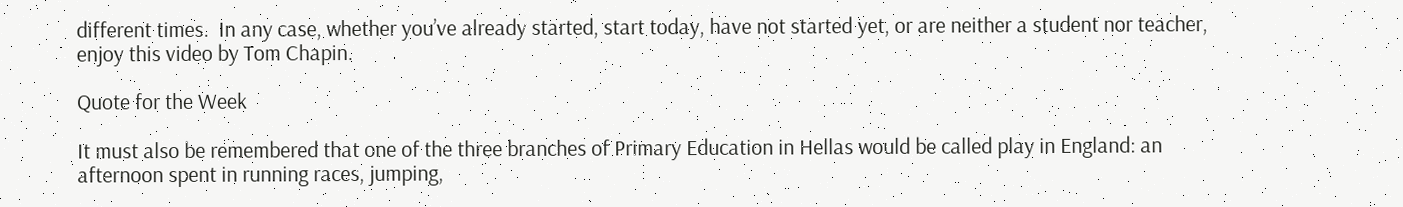different times.  In any case, whether you’ve already started, start today, have not started yet, or are neither a student nor teacher, enjoy this video by Tom Chapin.

Quote for the Week

It must also be remembered that one of the three branches of Primary Education in Hellas would be called play in England: an afternoon spent in running races, jumping,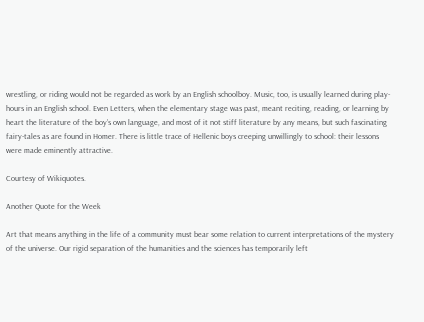wrestling, or riding would not be regarded as work by an English schoolboy. Music, too, is usually learned during play-hours in an English school. Even Letters, when the elementary stage was past, meant reciting, reading, or learning by heart the literature of the boy’s own language, and most of it not stiff literature by any means, but such fascinating fairy-tales as are found in Homer. There is little trace of Hellenic boys creeping unwillingly to school: their lessons were made eminently attractive.

Courtesy of Wikiquotes.

Another Quote for the Week

Art that means anything in the life of a community must bear some relation to current interpretations of the mystery of the universe. Our rigid separation of the humanities and the sciences has temporarily left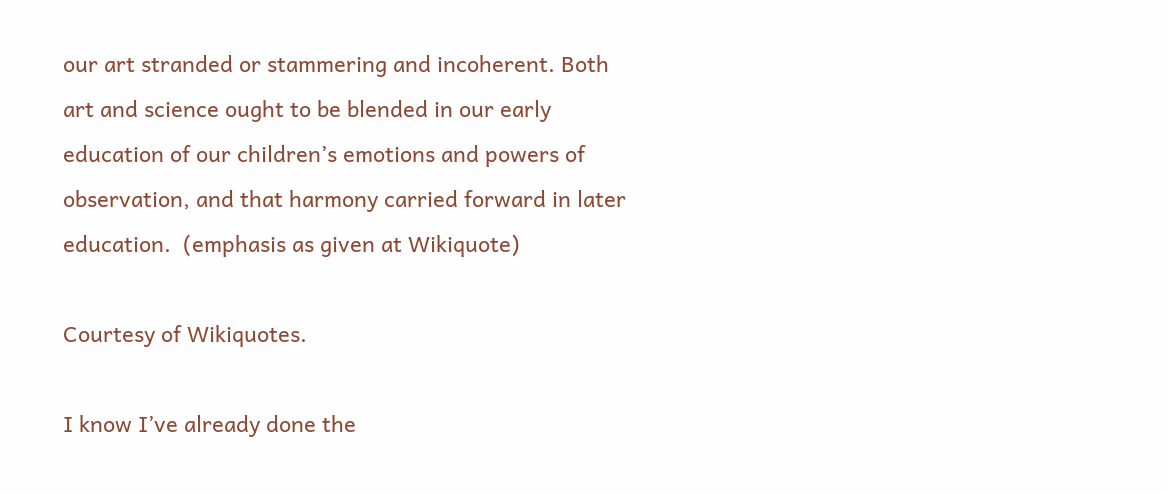our art stranded or stammering and incoherent. Both art and science ought to be blended in our early education of our children’s emotions and powers of observation, and that harmony carried forward in later education.  (emphasis as given at Wikiquote)

Courtesy of Wikiquotes.

I know I’ve already done the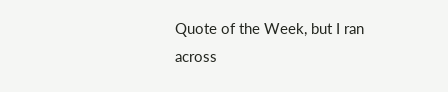Quote of the Week, but I ran across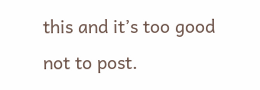this and it’s too good not to post.